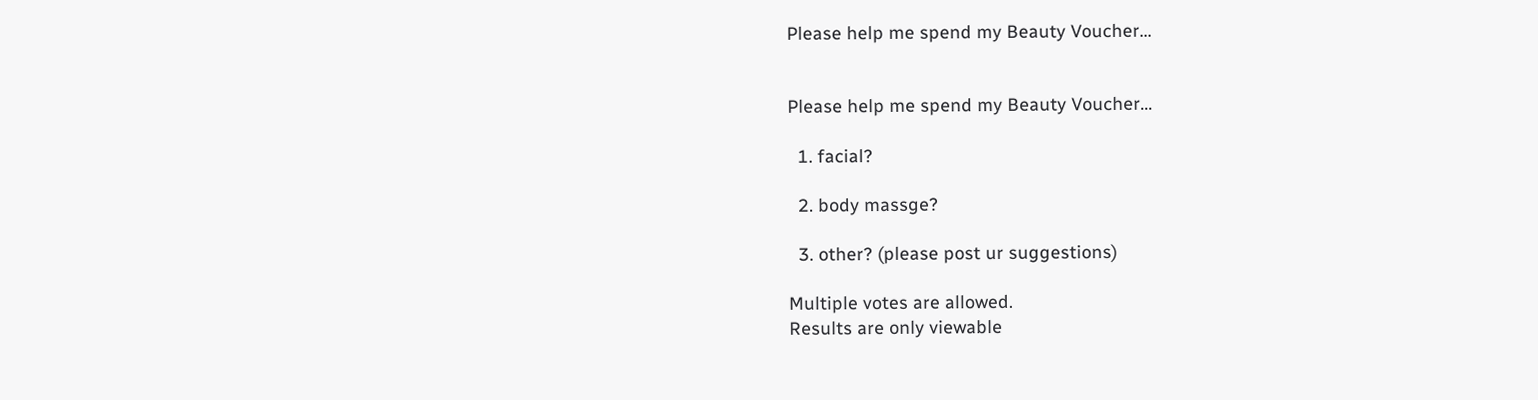Please help me spend my Beauty Voucher...


Please help me spend my Beauty Voucher...

  1. facial?

  2. body massge?

  3. other? (please post ur suggestions)

Multiple votes are allowed.
Results are only viewable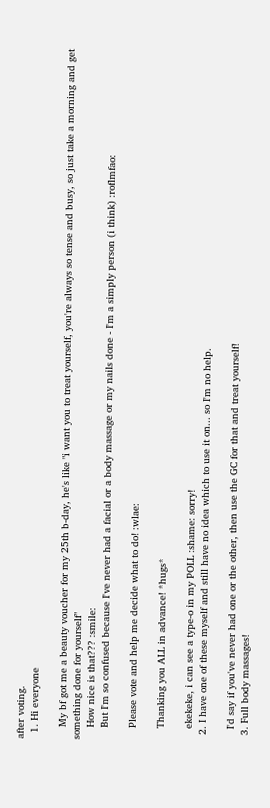after voting.
  1. Hi everyone

    My bf got me a beauty voucher for my 25th b-day, he's like "i want you to treat yourself, you're always so tense and busy, so just take a morning and get something done for yourself"
    How nice is that??? :smile:
    But I'm so confused because I've never had a facial or a body massage or my nails done - I'm a simply person (i think) :roflmfao:

    Please vote and help me decide what to do! :wlae:

    Thanking you ALL in advance! *hugs*

    ekekeke, i can see a type-o in my POLL :shame: sorry!
  2. I have one of these myself and still have no idea which to use it on... so I'm no help.

    I'd say if you've never had one or the other, then use the GC for that and treat yourself!
  3. Full body massages!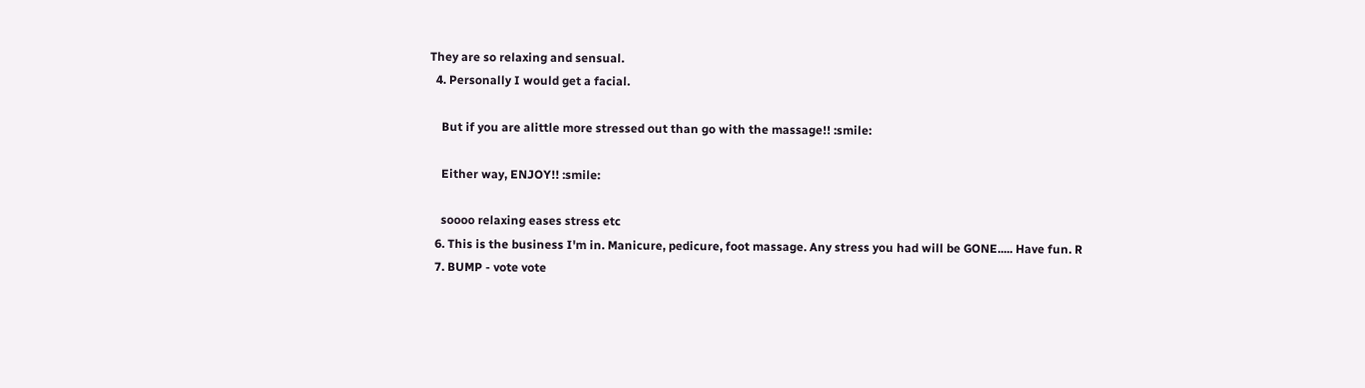They are so relaxing and sensual.
  4. Personally I would get a facial.

    But if you are alittle more stressed out than go with the massage!! :smile:

    Either way, ENJOY!! :smile:

    soooo relaxing eases stress etc
  6. This is the business I'm in. Manicure, pedicure, foot massage. Any stress you had will be GONE..... Have fun. R
  7. BUMP - vote vote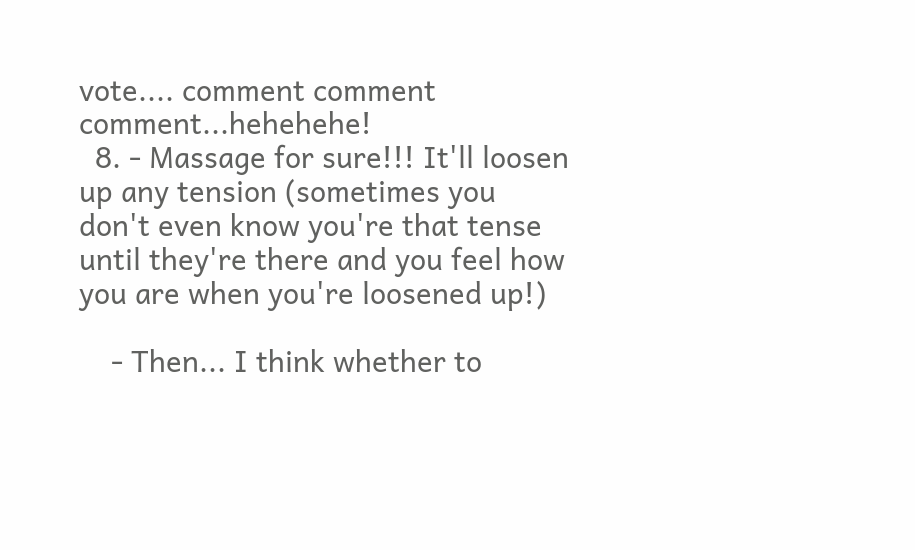vote.... comment comment comment...hehehehe!
  8. - Massage for sure!!! It'll loosen up any tension (sometimes you don't even know you're that tense until they're there and you feel how you are when you're loosened up!)

    - Then... I think whether to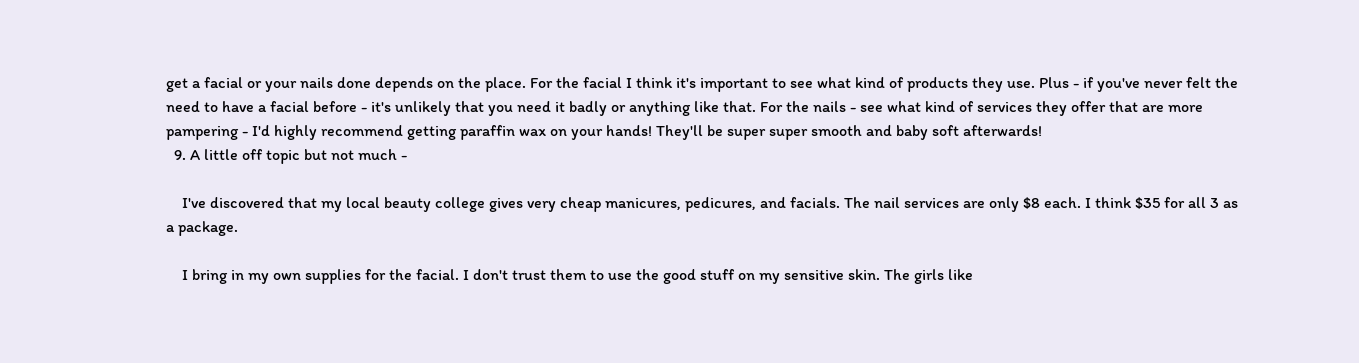get a facial or your nails done depends on the place. For the facial I think it's important to see what kind of products they use. Plus - if you've never felt the need to have a facial before - it's unlikely that you need it badly or anything like that. For the nails - see what kind of services they offer that are more pampering - I'd highly recommend getting paraffin wax on your hands! They'll be super super smooth and baby soft afterwards!
  9. A little off topic but not much -

    I've discovered that my local beauty college gives very cheap manicures, pedicures, and facials. The nail services are only $8 each. I think $35 for all 3 as a package.

    I bring in my own supplies for the facial. I don't trust them to use the good stuff on my sensitive skin. The girls like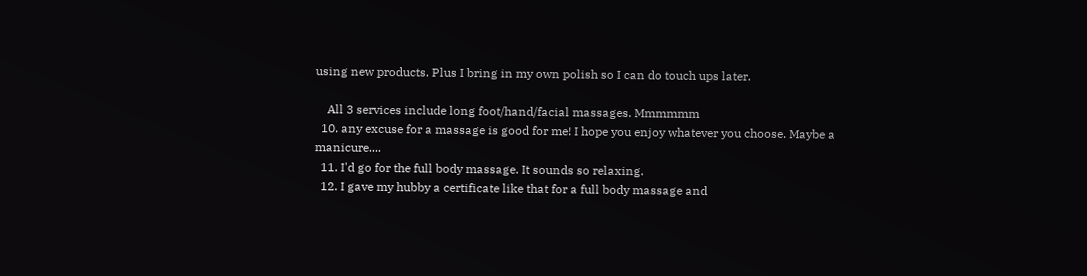using new products. Plus I bring in my own polish so I can do touch ups later.

    All 3 services include long foot/hand/facial massages. Mmmmmm
  10. any excuse for a massage is good for me! I hope you enjoy whatever you choose. Maybe a manicure....
  11. I'd go for the full body massage. It sounds so relaxing.
  12. I gave my hubby a certificate like that for a full body massage and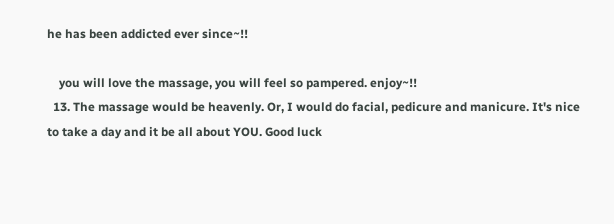he has been addicted ever since~!!

    you will love the massage, you will feel so pampered. enjoy~!!
  13. The massage would be heavenly. Or, I would do facial, pedicure and manicure. It's nice to take a day and it be all about YOU. Good luck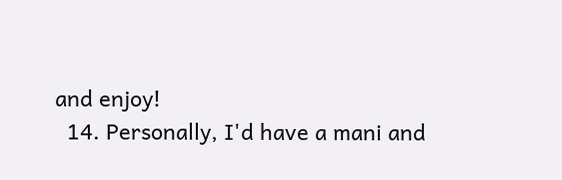and enjoy!
  14. Personally, I'd have a mani and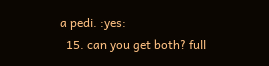a pedi. :yes:
  15. can you get both? full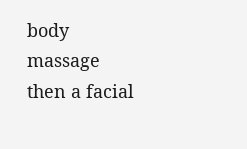body massage then a facial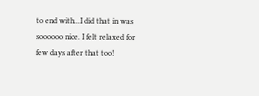to end with...I did that in was soooooo nice. I felt relaxed for few days after that too!